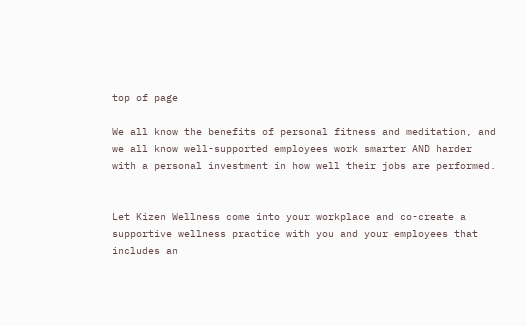top of page

We all know the benefits of personal fitness and meditation, and we all know well-supported employees work smarter AND harder with a personal investment in how well their jobs are performed.


Let Kizen Wellness come into your workplace and co-create a supportive wellness practice with you and your employees that includes an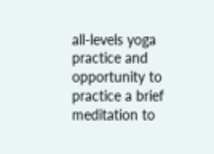all-levels yoga practice and opportunity to practice a brief meditation to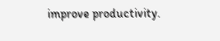improve productivity.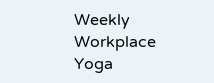Weekly Workplace Yoga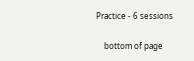Practice - 6 sessions

    bottom of page